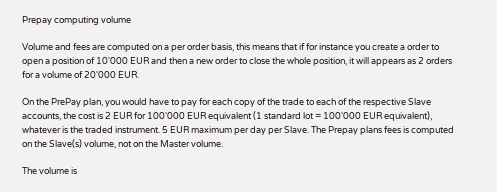Prepay computing volume

Volume and fees are computed on a per order basis, this means that if for instance you create a order to open a position of 10'000 EUR and then a new order to close the whole position, it will appears as 2 orders for a volume of 20'000 EUR.

On the PrePay plan, you would have to pay for each copy of the trade to each of the respective Slave accounts, the cost is 2 EUR for 100'000 EUR equivalent (1 standard lot = 100'000 EUR equivalent), whatever is the traded instrument. 5 EUR maximum per day per Slave. The Prepay plans fees is computed on the Slave(s) volume, not on the Master volume.

The volume is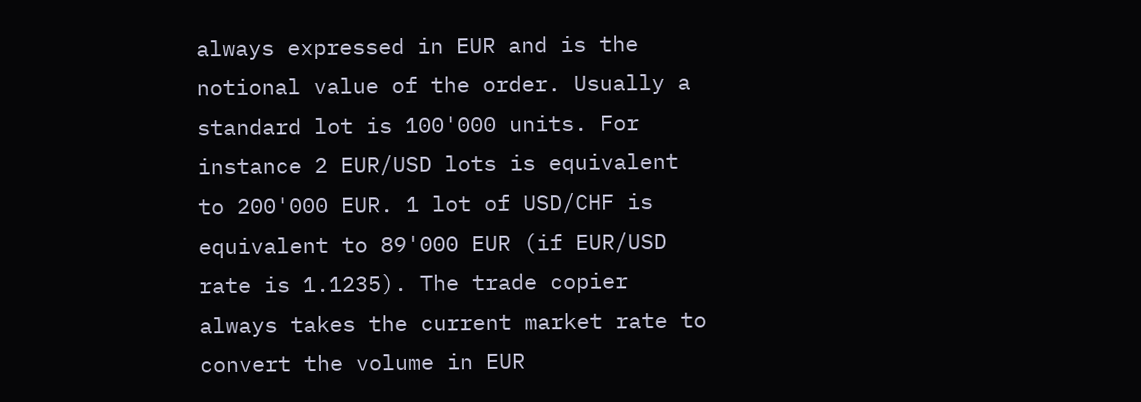always expressed in EUR and is the notional value of the order. Usually a standard lot is 100'000 units. For instance 2 EUR/USD lots is equivalent to 200'000 EUR. 1 lot of USD/CHF is equivalent to 89'000 EUR (if EUR/USD rate is 1.1235). The trade copier always takes the current market rate to convert the volume in EUR